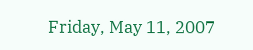Friday, May 11, 2007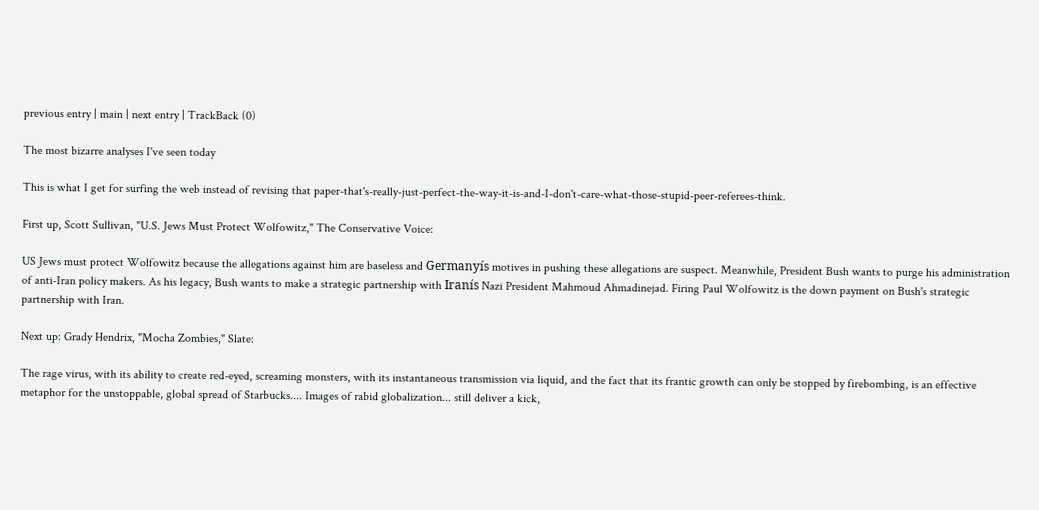previous entry | main | next entry | TrackBack (0)

The most bizarre analyses I've seen today

This is what I get for surfing the web instead of revising that paper-that's-really-just-perfect-the-way-it-is-and-I-don't-care-what-those-stupid-peer-referees-think.

First up, Scott Sullivan, "U.S. Jews Must Protect Wolfowitz," The Conservative Voice:

US Jews must protect Wolfowitz because the allegations against him are baseless and Germanyís motives in pushing these allegations are suspect. Meanwhile, President Bush wants to purge his administration of anti-Iran policy makers. As his legacy, Bush wants to make a strategic partnership with Iranís Nazi President Mahmoud Ahmadinejad. Firing Paul Wolfowitz is the down payment on Bush's strategic partnership with Iran.

Next up: Grady Hendrix, "Mocha Zombies," Slate:

The rage virus, with its ability to create red-eyed, screaming monsters, with its instantaneous transmission via liquid, and the fact that its frantic growth can only be stopped by firebombing, is an effective metaphor for the unstoppable, global spread of Starbucks.... Images of rabid globalization... still deliver a kick,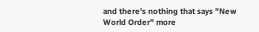and there's nothing that says "New World Order" more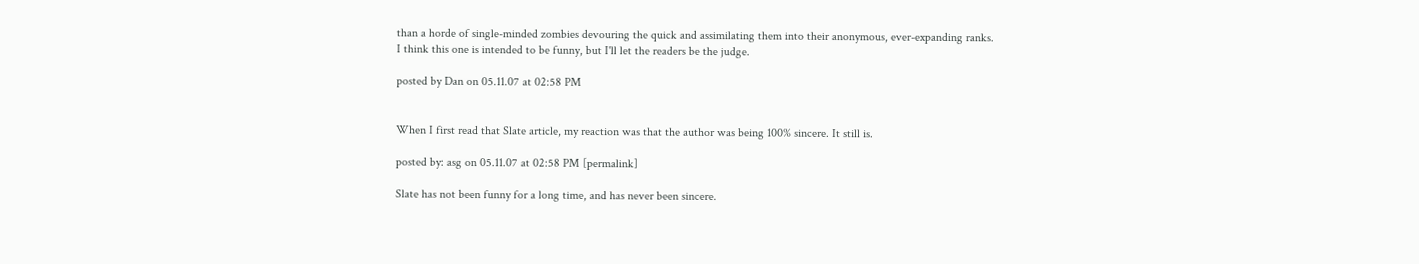than a horde of single-minded zombies devouring the quick and assimilating them into their anonymous, ever-expanding ranks.
I think this one is intended to be funny, but I'll let the readers be the judge.

posted by Dan on 05.11.07 at 02:58 PM


When I first read that Slate article, my reaction was that the author was being 100% sincere. It still is.

posted by: asg on 05.11.07 at 02:58 PM [permalink]

Slate has not been funny for a long time, and has never been sincere.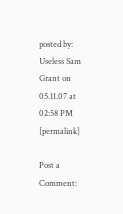posted by: Useless Sam Grant on 05.11.07 at 02:58 PM [permalink]

Post a Comment: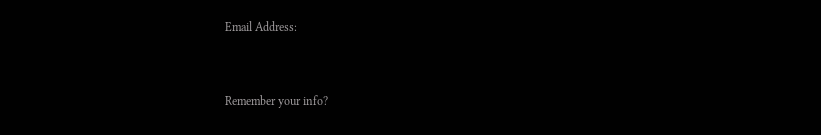Email Address:



Remember your info?